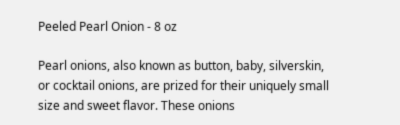Peeled Pearl Onion - 8 oz

Pearl onions, also known as button, baby, silverskin, or cocktail onions, are prized for their uniquely small size and sweet flavor. These onions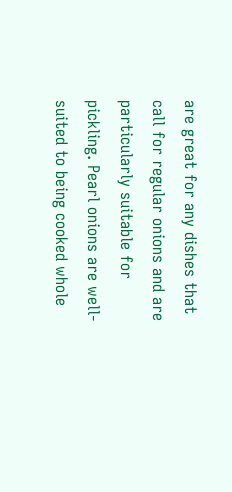are great for any dishes that call for regular onions and are particularly suitable for pickling. Pearl onions are well-suited to being cooked whole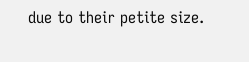due to their petite size.